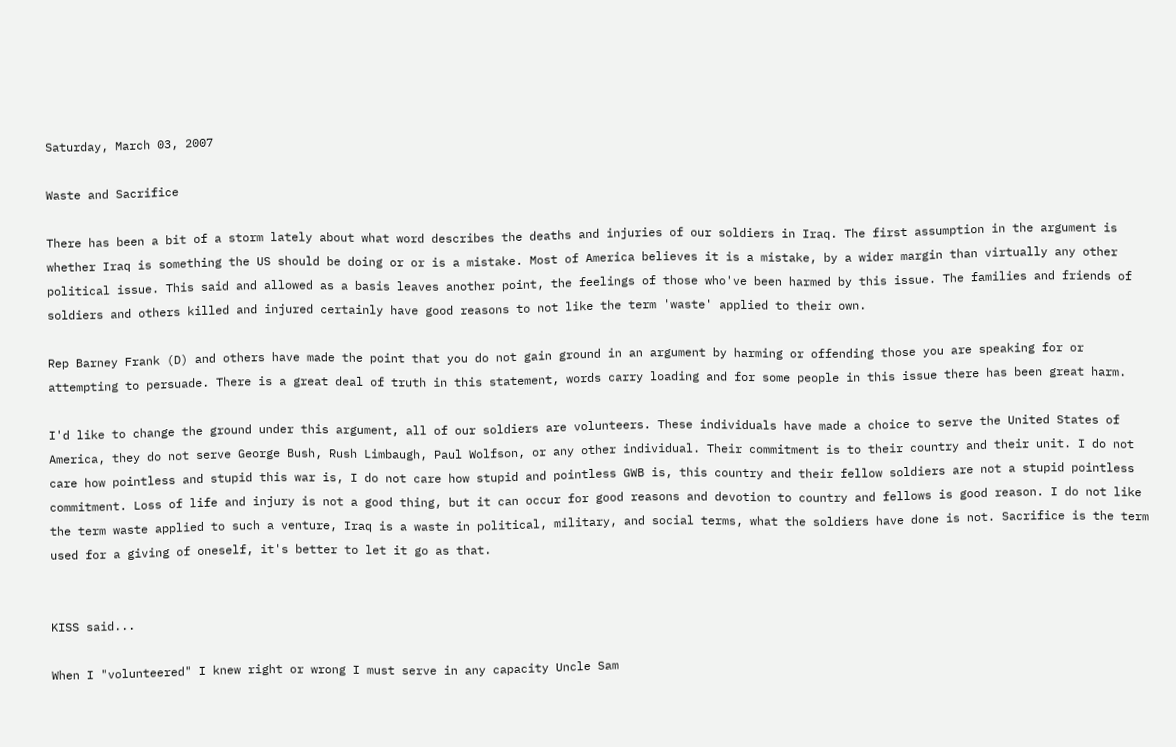Saturday, March 03, 2007

Waste and Sacrifice

There has been a bit of a storm lately about what word describes the deaths and injuries of our soldiers in Iraq. The first assumption in the argument is whether Iraq is something the US should be doing or or is a mistake. Most of America believes it is a mistake, by a wider margin than virtually any other political issue. This said and allowed as a basis leaves another point, the feelings of those who've been harmed by this issue. The families and friends of soldiers and others killed and injured certainly have good reasons to not like the term 'waste' applied to their own.

Rep Barney Frank (D) and others have made the point that you do not gain ground in an argument by harming or offending those you are speaking for or attempting to persuade. There is a great deal of truth in this statement, words carry loading and for some people in this issue there has been great harm.

I'd like to change the ground under this argument, all of our soldiers are volunteers. These individuals have made a choice to serve the United States of America, they do not serve George Bush, Rush Limbaugh, Paul Wolfson, or any other individual. Their commitment is to their country and their unit. I do not care how pointless and stupid this war is, I do not care how stupid and pointless GWB is, this country and their fellow soldiers are not a stupid pointless commitment. Loss of life and injury is not a good thing, but it can occur for good reasons and devotion to country and fellows is good reason. I do not like the term waste applied to such a venture, Iraq is a waste in political, military, and social terms, what the soldiers have done is not. Sacrifice is the term used for a giving of oneself, it's better to let it go as that.


KISS said...

When I "volunteered" I knew right or wrong I must serve in any capacity Uncle Sam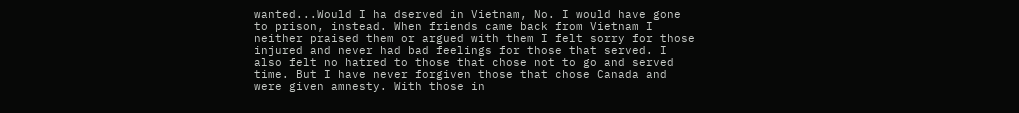wanted...Would I ha dserved in Vietnam, No. I would have gone to prison, instead. When friends came back from Vietnam I neither praised them or argued with them I felt sorry for those injured and never had bad feelings for those that served. I also felt no hatred to those that chose not to go and served time. But I have never forgiven those that chose Canada and were given amnesty. With those in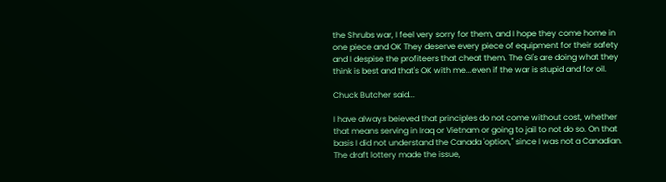the Shrubs war, I feel very sorry for them, and I hope they come home in one piece and OK They deserve every piece of equipment for their safety and I despise the profiteers that cheat them. The GI's are doing what they think is best and that's OK with me...even if the war is stupid and for oil.

Chuck Butcher said...

I have always beieved that principles do not come without cost, whether that means serving in Iraq or Vietnam or going to jail to not do so. On that basis I did not understand the Canada 'option," since I was not a Canadian. The draft lottery made the issue,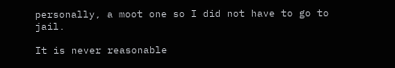personally, a moot one so I did not have to go to jail.

It is never reasonable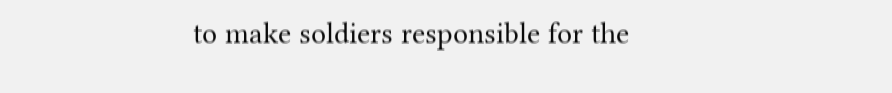to make soldiers responsible for the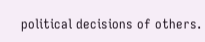political decisions of others.